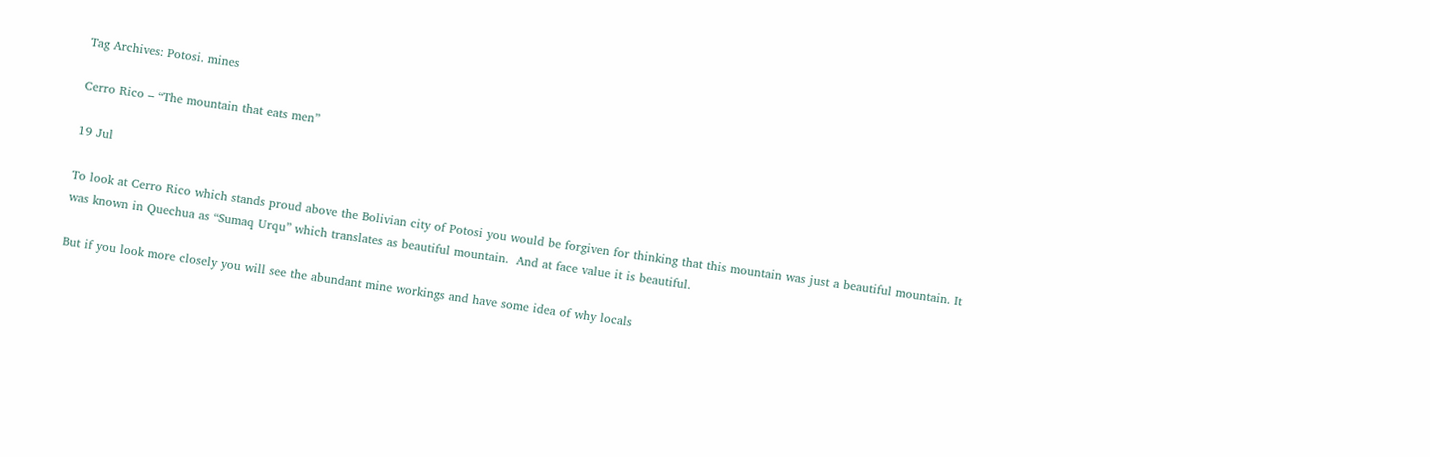Tag Archives: Potosi. mines

Cerro Rico – “The mountain that eats men”

19 Jul

To look at Cerro Rico which stands proud above the Bolivian city of Potosi you would be forgiven for thinking that this mountain was just a beautiful mountain. It was known in Quechua as “Sumaq Urqu” which translates as beautiful mountain.  And at face value it is beautiful.

But if you look more closely you will see the abundant mine workings and have some idea of why locals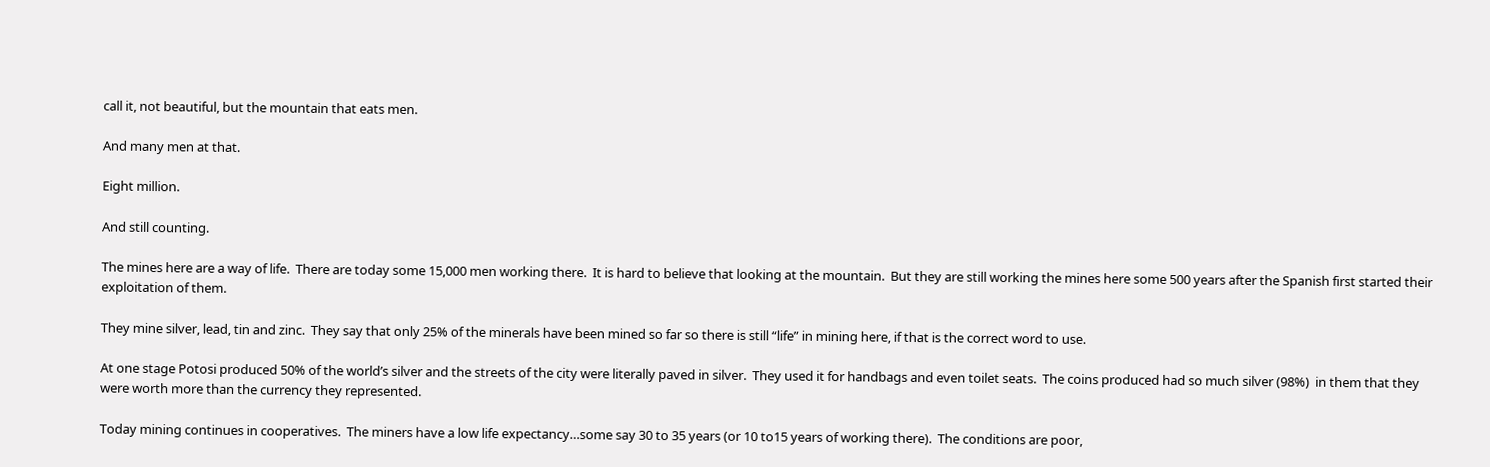call it, not beautiful, but the mountain that eats men.

And many men at that.

Eight million.

And still counting.

The mines here are a way of life.  There are today some 15,000 men working there.  It is hard to believe that looking at the mountain.  But they are still working the mines here some 500 years after the Spanish first started their exploitation of them.

They mine silver, lead, tin and zinc.  They say that only 25% of the minerals have been mined so far so there is still “life” in mining here, if that is the correct word to use.

At one stage Potosi produced 50% of the world’s silver and the streets of the city were literally paved in silver.  They used it for handbags and even toilet seats.  The coins produced had so much silver (98%)  in them that they were worth more than the currency they represented.

Today mining continues in cooperatives.  The miners have a low life expectancy…some say 30 to 35 years (or 10 to15 years of working there).  The conditions are poor,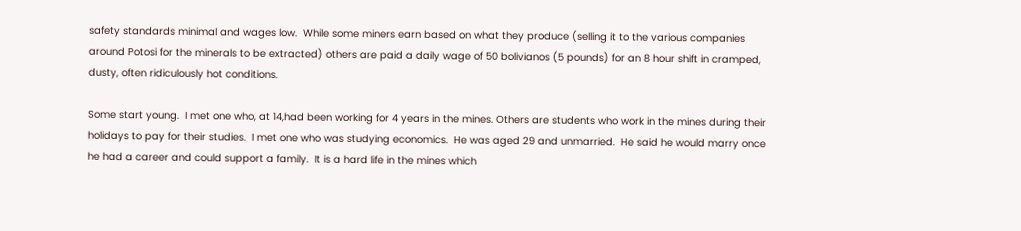safety standards minimal and wages low.  While some miners earn based on what they produce (selling it to the various companies around Potosi for the minerals to be extracted) others are paid a daily wage of 50 bolivianos (5 pounds) for an 8 hour shift in cramped, dusty, often ridiculously hot conditions.

Some start young.  I met one who, at 14,had been working for 4 years in the mines. Others are students who work in the mines during their holidays to pay for their studies.  I met one who was studying economics.  He was aged 29 and unmarried.  He said he would marry once he had a career and could support a family.  It is a hard life in the mines which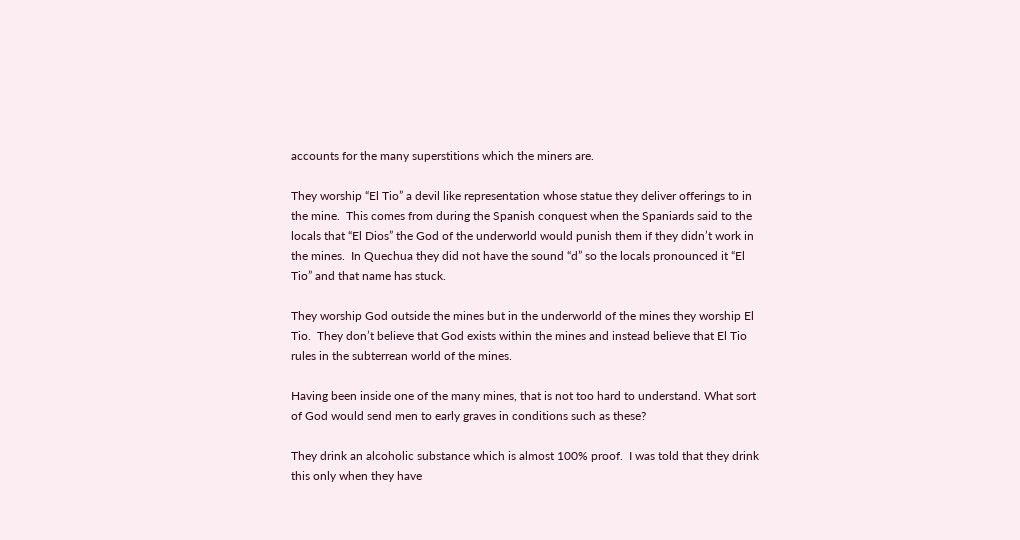accounts for the many superstitions which the miners are.

They worship “El Tio” a devil like representation whose statue they deliver offerings to in the mine.  This comes from during the Spanish conquest when the Spaniards said to the locals that “El Dios” the God of the underworld would punish them if they didn’t work in the mines.  In Quechua they did not have the sound “d” so the locals pronounced it “El Tio” and that name has stuck.

They worship God outside the mines but in the underworld of the mines they worship El Tio.  They don’t believe that God exists within the mines and instead believe that El Tio rules in the subterrean world of the mines.

Having been inside one of the many mines, that is not too hard to understand. What sort of God would send men to early graves in conditions such as these?

They drink an alcoholic substance which is almost 100% proof.  I was told that they drink this only when they have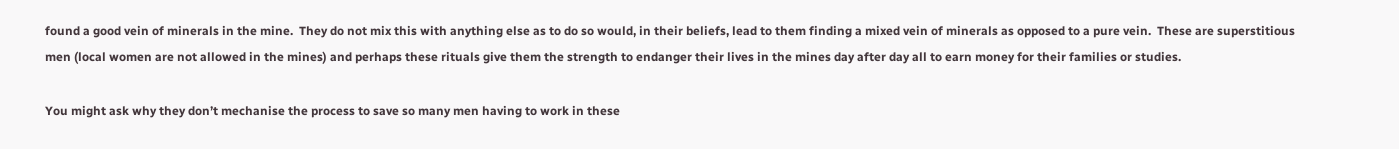found a good vein of minerals in the mine.  They do not mix this with anything else as to do so would, in their beliefs, lead to them finding a mixed vein of minerals as opposed to a pure vein.  These are superstitious men (local women are not allowed in the mines) and perhaps these rituals give them the strength to endanger their lives in the mines day after day all to earn money for their families or studies.

You might ask why they don’t mechanise the process to save so many men having to work in these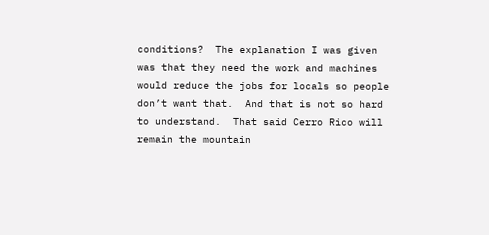conditions?  The explanation I was given was that they need the work and machines would reduce the jobs for locals so people don’t want that.  And that is not so hard to understand.  That said Cerro Rico will remain the mountain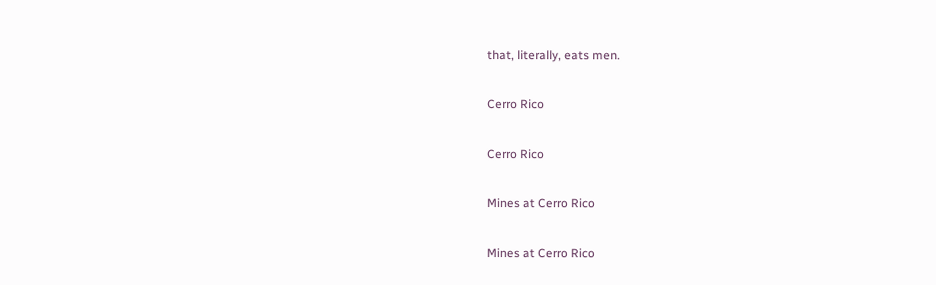that, literally, eats men.

Cerro Rico

Cerro Rico

Mines at Cerro Rico

Mines at Cerro Rico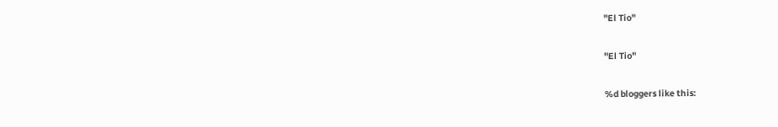"El Tio"

"El Tio"

%d bloggers like this: